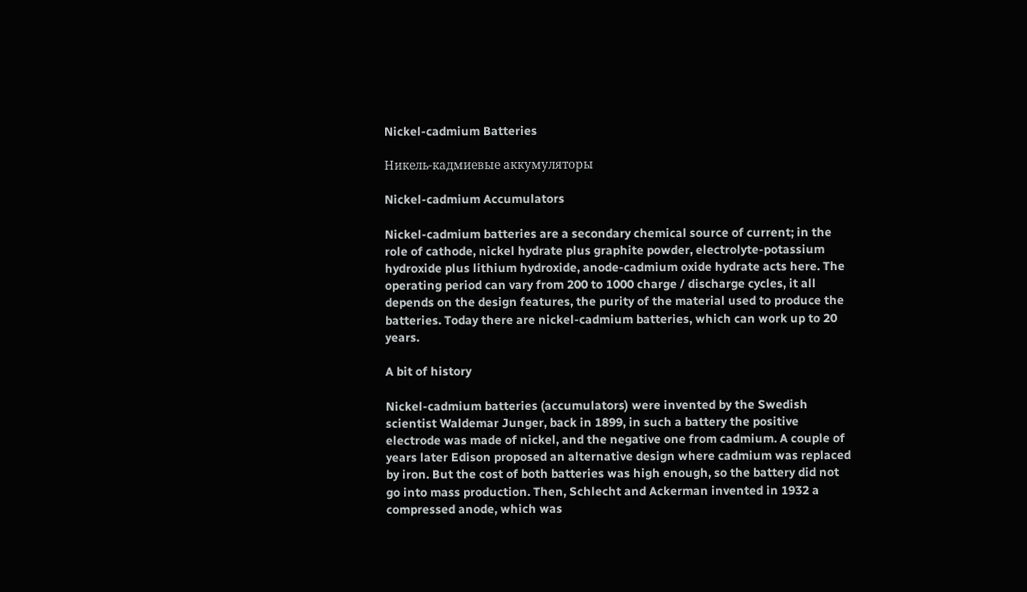Nickel-cadmium Batteries

Никель-кадмиевые аккумуляторы

Nickel-cadmium Accumulators

Nickel-cadmium batteries are a secondary chemical source of current; in the role of cathode, nickel hydrate plus graphite powder, electrolyte-potassium hydroxide plus lithium hydroxide, anode-cadmium oxide hydrate acts here. The operating period can vary from 200 to 1000 charge / discharge cycles, it all depends on the design features, the purity of the material used to produce the batteries. Today there are nickel-cadmium batteries, which can work up to 20 years.

A bit of history

Nickel-cadmium batteries (accumulators) were invented by the Swedish scientist Waldemar Junger, back in 1899, in such a battery the positive electrode was made of nickel, and the negative one from cadmium. A couple of years later Edison proposed an alternative design where cadmium was replaced by iron. But the cost of both batteries was high enough, so the battery did not go into mass production. Then, Schlecht and Ackerman invented in 1932 a compressed anode, which was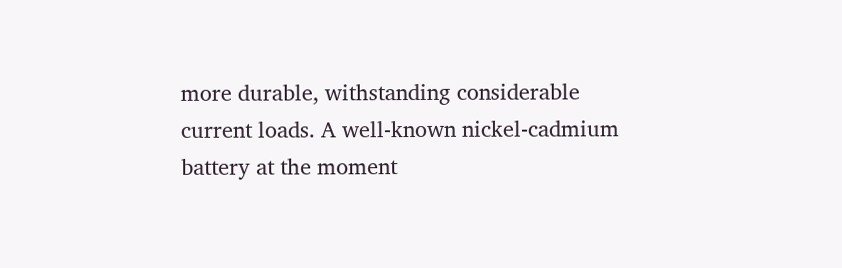more durable, withstanding considerable current loads. A well-known nickel-cadmium battery at the moment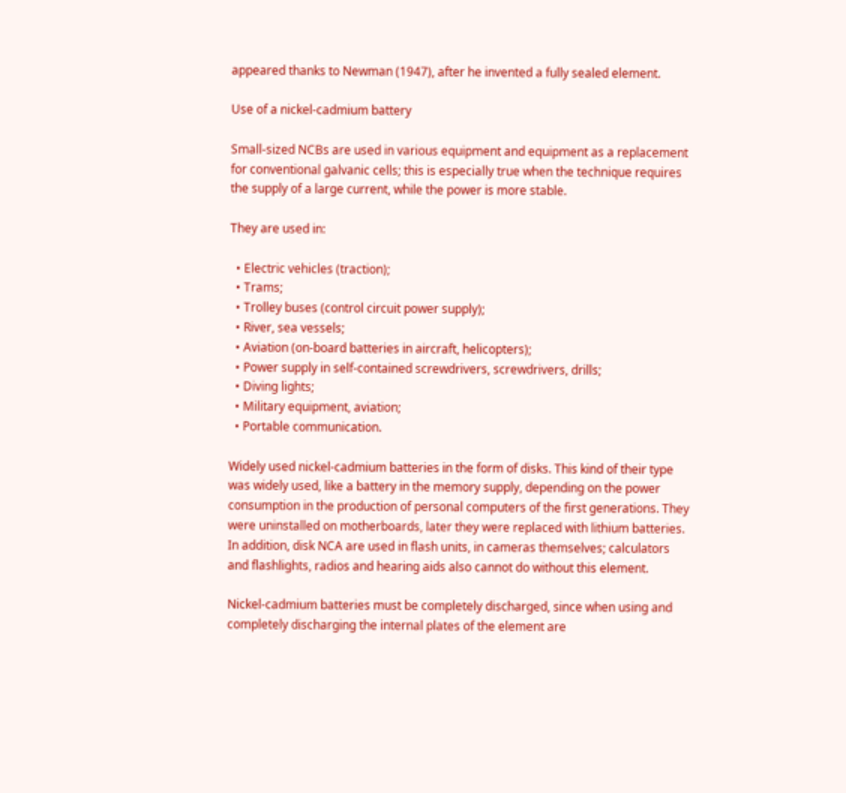appeared thanks to Newman (1947), after he invented a fully sealed element.

Use of a nickel-cadmium battery

Small-sized NCBs are used in various equipment and equipment as a replacement for conventional galvanic cells; this is especially true when the technique requires the supply of a large current, while the power is more stable.

They are used in:

  • Electric vehicles (traction);
  • Trams;
  • Trolley buses (control circuit power supply);
  • River, sea vessels;
  • Aviation (on-board batteries in aircraft, helicopters);
  • Power supply in self-contained screwdrivers, screwdrivers, drills;
  • Diving lights;
  • Military equipment, aviation;
  • Portable communication.

Widely used nickel-cadmium batteries in the form of disks. This kind of their type was widely used, like a battery in the memory supply, depending on the power consumption in the production of personal computers of the first generations. They were uninstalled on motherboards, later they were replaced with lithium batteries. In addition, disk NCA are used in flash units, in cameras themselves; calculators and flashlights, radios and hearing aids also cannot do without this element.

Nickel-cadmium batteries must be completely discharged, since when using and completely discharging the internal plates of the element are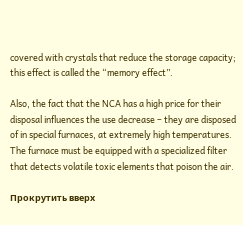covered with crystals that reduce the storage capacity; this effect is called the “memory effect”.

Also, the fact that the NCA has a high price for their disposal influences the use decrease – they are disposed of in special furnaces, at extremely high temperatures. The furnace must be equipped with a specialized filter that detects volatile toxic elements that poison the air.

Прокрутить вверх